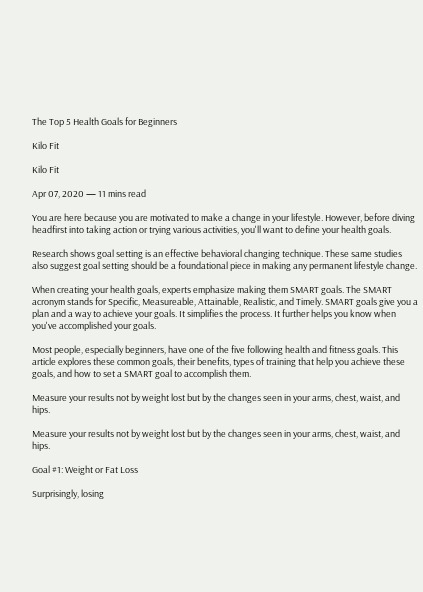The Top 5 Health Goals for Beginners

Kilo Fit

Kilo Fit

Apr 07, 2020 — 11 mins read

You are here because you are motivated to make a change in your lifestyle. However, before diving headfirst into taking action or trying various activities, you'll want to define your health goals.

Research shows goal setting is an effective behavioral changing technique. These same studies also suggest goal setting should be a foundational piece in making any permanent lifestyle change.

When creating your health goals, experts emphasize making them SMART goals. The SMART acronym stands for Specific, Measureable, Attainable, Realistic, and Timely. SMART goals give you a plan and a way to achieve your goals. It simplifies the process. It further helps you know when you've accomplished your goals.

Most people, especially beginners, have one of the five following health and fitness goals. This article explores these common goals, their benefits, types of training that help you achieve these goals, and how to set a SMART goal to accomplish them.

Measure your results not by weight lost but by the changes seen in your arms, chest, waist, and hips.

Measure your results not by weight lost but by the changes seen in your arms, chest, waist, and hips.

Goal #1: Weight or Fat Loss

Surprisingly, losing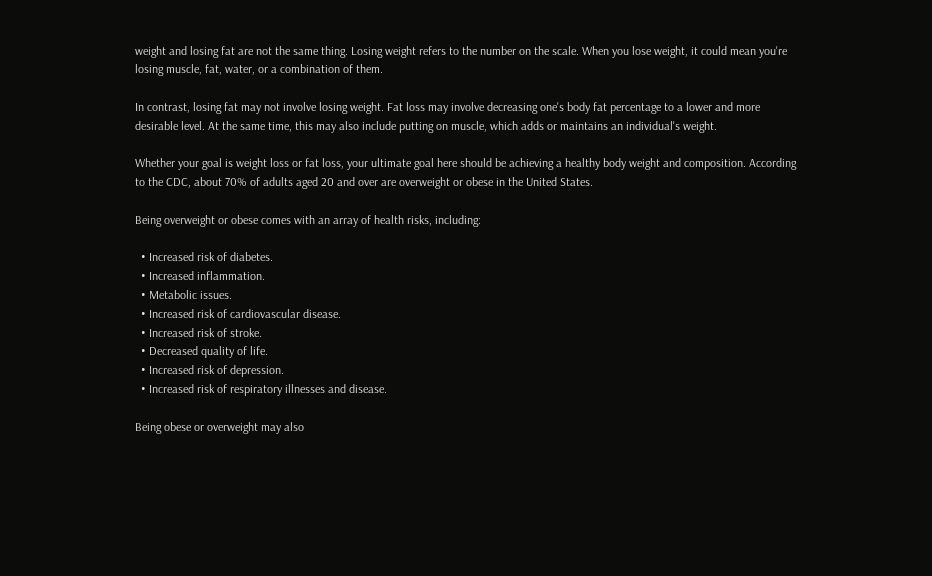weight and losing fat are not the same thing. Losing weight refers to the number on the scale. When you lose weight, it could mean you're losing muscle, fat, water, or a combination of them.

In contrast, losing fat may not involve losing weight. Fat loss may involve decreasing one's body fat percentage to a lower and more desirable level. At the same time, this may also include putting on muscle, which adds or maintains an individual's weight.

Whether your goal is weight loss or fat loss, your ultimate goal here should be achieving a healthy body weight and composition. According to the CDC, about 70% of adults aged 20 and over are overweight or obese in the United States.

Being overweight or obese comes with an array of health risks, including:

  • Increased risk of diabetes.
  • Increased inflammation.
  • Metabolic issues.
  • Increased risk of cardiovascular disease.
  • Increased risk of stroke.
  • Decreased quality of life.
  • Increased risk of depression.
  • Increased risk of respiratory illnesses and disease.

Being obese or overweight may also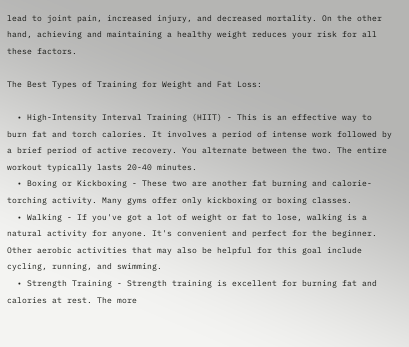lead to joint pain, increased injury, and decreased mortality. On the other hand, achieving and maintaining a healthy weight reduces your risk for all these factors.

The Best Types of Training for Weight and Fat Loss:

  • High-Intensity Interval Training (HIIT) - This is an effective way to burn fat and torch calories. It involves a period of intense work followed by a brief period of active recovery. You alternate between the two. The entire workout typically lasts 20-40 minutes.
  • Boxing or Kickboxing - These two are another fat burning and calorie-torching activity. Many gyms offer only kickboxing or boxing classes.
  • Walking - If you've got a lot of weight or fat to lose, walking is a natural activity for anyone. It's convenient and perfect for the beginner. Other aerobic activities that may also be helpful for this goal include cycling, running, and swimming.
  • Strength Training - Strength training is excellent for burning fat and calories at rest. The more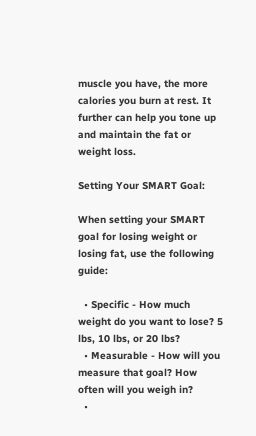muscle you have, the more calories you burn at rest. It further can help you tone up and maintain the fat or weight loss.

Setting Your SMART Goal:

When setting your SMART goal for losing weight or losing fat, use the following guide:

  • Specific - How much weight do you want to lose? 5 lbs, 10 lbs, or 20 lbs?
  • Measurable - How will you measure that goal? How often will you weigh in?
  •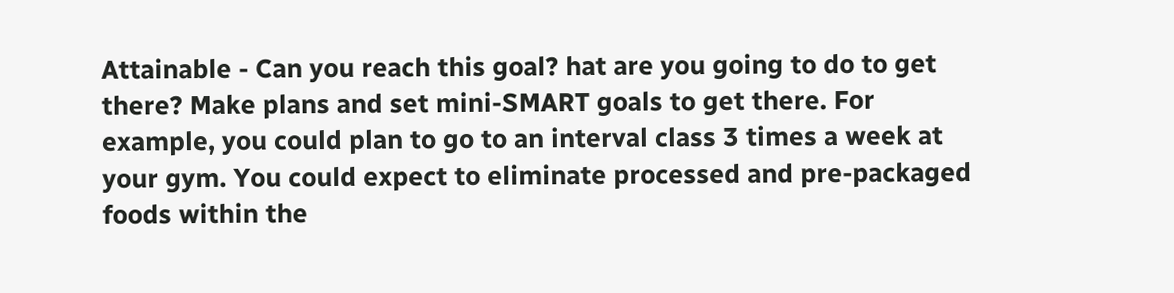Attainable - Can you reach this goal? hat are you going to do to get there? Make plans and set mini-SMART goals to get there. For example, you could plan to go to an interval class 3 times a week at your gym. You could expect to eliminate processed and pre-packaged foods within the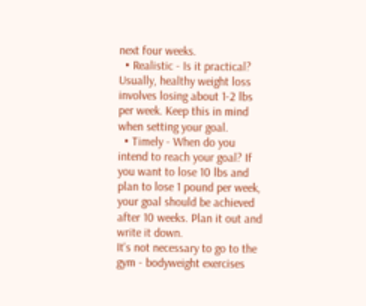next four weeks.
  • Realistic - Is it practical? Usually, healthy weight loss involves losing about 1-2 lbs per week. Keep this in mind when setting your goal.
  • Timely - When do you intend to reach your goal? If you want to lose 10 lbs and plan to lose 1 pound per week, your goal should be achieved after 10 weeks. Plan it out and write it down.
It's not necessary to go to the gym - bodyweight exercises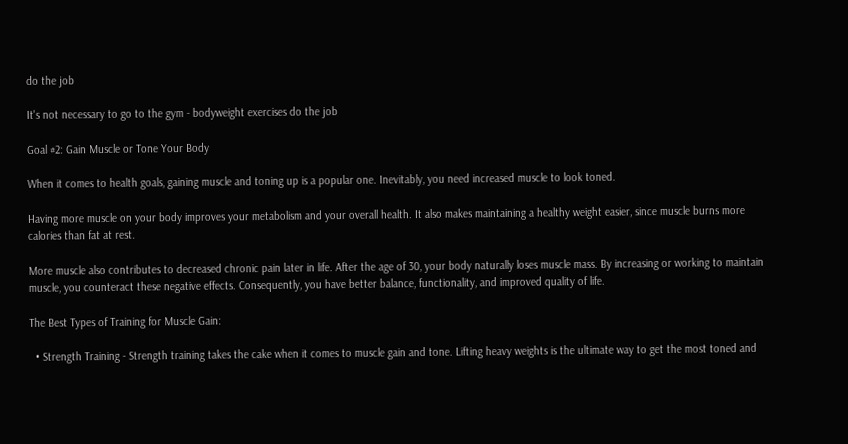do the job

It's not necessary to go to the gym - bodyweight exercises do the job

Goal #2: Gain Muscle or Tone Your Body

When it comes to health goals, gaining muscle and toning up is a popular one. Inevitably, you need increased muscle to look toned.

Having more muscle on your body improves your metabolism and your overall health. It also makes maintaining a healthy weight easier, since muscle burns more calories than fat at rest.

More muscle also contributes to decreased chronic pain later in life. After the age of 30, your body naturally loses muscle mass. By increasing or working to maintain muscle, you counteract these negative effects. Consequently, you have better balance, functionality, and improved quality of life.

The Best Types of Training for Muscle Gain:

  • Strength Training - Strength training takes the cake when it comes to muscle gain and tone. Lifting heavy weights is the ultimate way to get the most toned and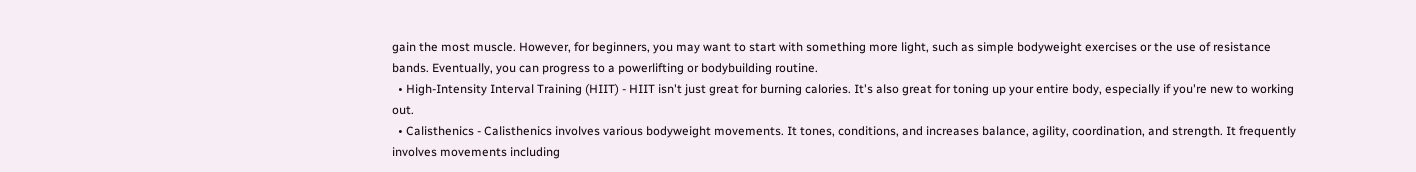gain the most muscle. However, for beginners, you may want to start with something more light, such as simple bodyweight exercises or the use of resistance bands. Eventually, you can progress to a powerlifting or bodybuilding routine.
  • High-Intensity Interval Training (HIIT) - HIIT isn't just great for burning calories. It's also great for toning up your entire body, especially if you're new to working out.
  • Calisthenics - Calisthenics involves various bodyweight movements. It tones, conditions, and increases balance, agility, coordination, and strength. It frequently involves movements including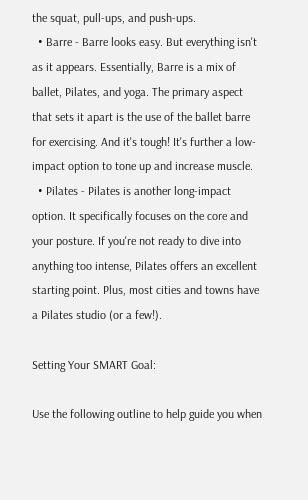the squat, pull-ups, and push-ups.
  • Barre - Barre looks easy. But everything isn't as it appears. Essentially, Barre is a mix of ballet, Pilates, and yoga. The primary aspect that sets it apart is the use of the ballet barre for exercising. And it's tough! It's further a low-impact option to tone up and increase muscle.
  • Pilates - Pilates is another long-impact option. It specifically focuses on the core and your posture. If you're not ready to dive into anything too intense, Pilates offers an excellent starting point. Plus, most cities and towns have a Pilates studio (or a few!).

Setting Your SMART Goal:

Use the following outline to help guide you when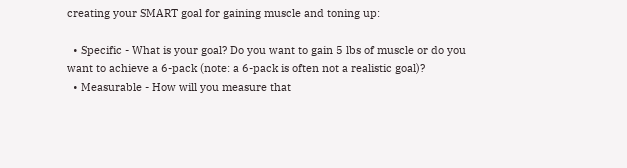creating your SMART goal for gaining muscle and toning up:

  • Specific - What is your goal? Do you want to gain 5 lbs of muscle or do you want to achieve a 6-pack (note: a 6-pack is often not a realistic goal)?
  • Measurable - How will you measure that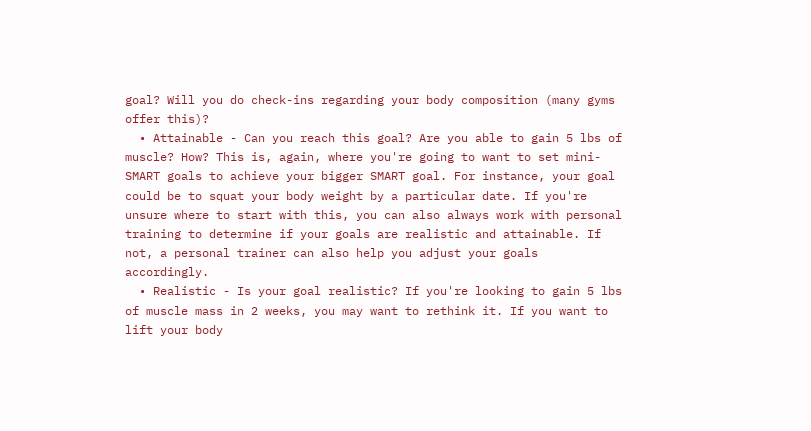goal? Will you do check-ins regarding your body composition (many gyms offer this)?
  • Attainable - Can you reach this goal? Are you able to gain 5 lbs of muscle? How? This is, again, where you're going to want to set mini-SMART goals to achieve your bigger SMART goal. For instance, your goal could be to squat your body weight by a particular date. If you're unsure where to start with this, you can also always work with personal training to determine if your goals are realistic and attainable. If not, a personal trainer can also help you adjust your goals accordingly.
  • Realistic - Is your goal realistic? If you're looking to gain 5 lbs of muscle mass in 2 weeks, you may want to rethink it. If you want to lift your body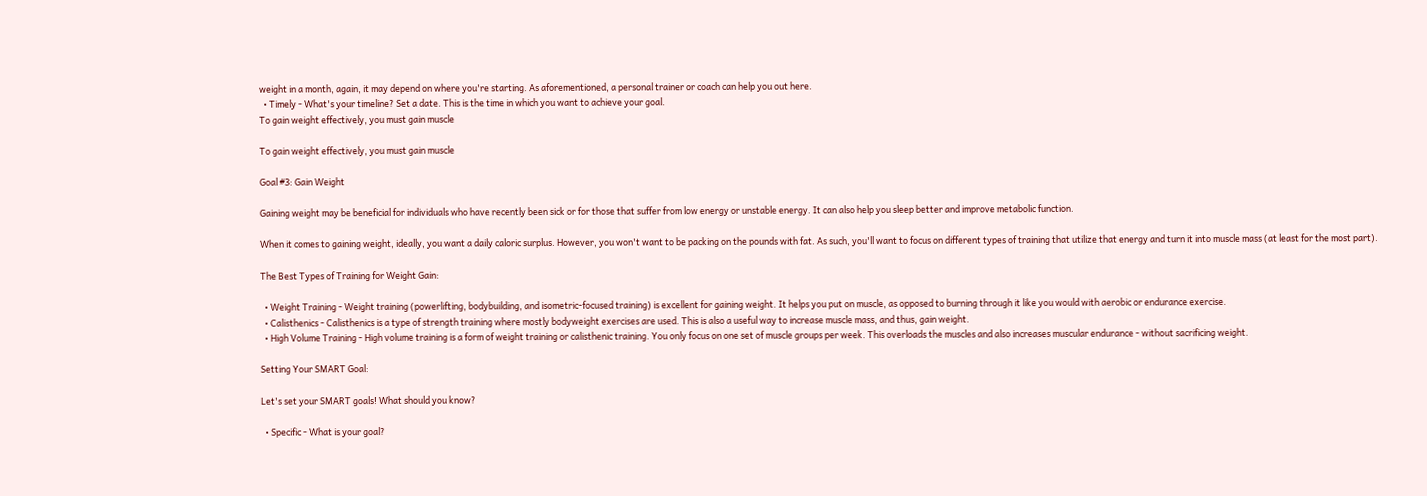weight in a month, again, it may depend on where you're starting. As aforementioned, a personal trainer or coach can help you out here.
  • Timely - What's your timeline? Set a date. This is the time in which you want to achieve your goal.
To gain weight effectively, you must gain muscle

To gain weight effectively, you must gain muscle

Goal #3: Gain Weight

Gaining weight may be beneficial for individuals who have recently been sick or for those that suffer from low energy or unstable energy. It can also help you sleep better and improve metabolic function.

When it comes to gaining weight, ideally, you want a daily caloric surplus. However, you won't want to be packing on the pounds with fat. As such, you'll want to focus on different types of training that utilize that energy and turn it into muscle mass (at least for the most part).

The Best Types of Training for Weight Gain:

  • Weight Training - Weight training (powerlifting, bodybuilding, and isometric-focused training) is excellent for gaining weight. It helps you put on muscle, as opposed to burning through it like you would with aerobic or endurance exercise.
  • Calisthenics - Calisthenics is a type of strength training where mostly bodyweight exercises are used. This is also a useful way to increase muscle mass, and thus, gain weight.
  • High Volume Training - High volume training is a form of weight training or calisthenic training. You only focus on one set of muscle groups per week. This overloads the muscles and also increases muscular endurance - without sacrificing weight.

Setting Your SMART Goal:

Let's set your SMART goals! What should you know?

  • Specific - What is your goal?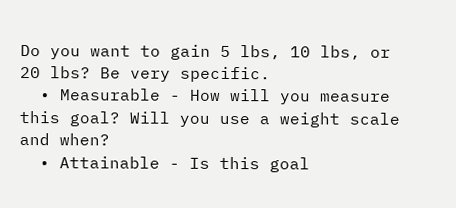Do you want to gain 5 lbs, 10 lbs, or 20 lbs? Be very specific.
  • Measurable - How will you measure this goal? Will you use a weight scale and when?
  • Attainable - Is this goal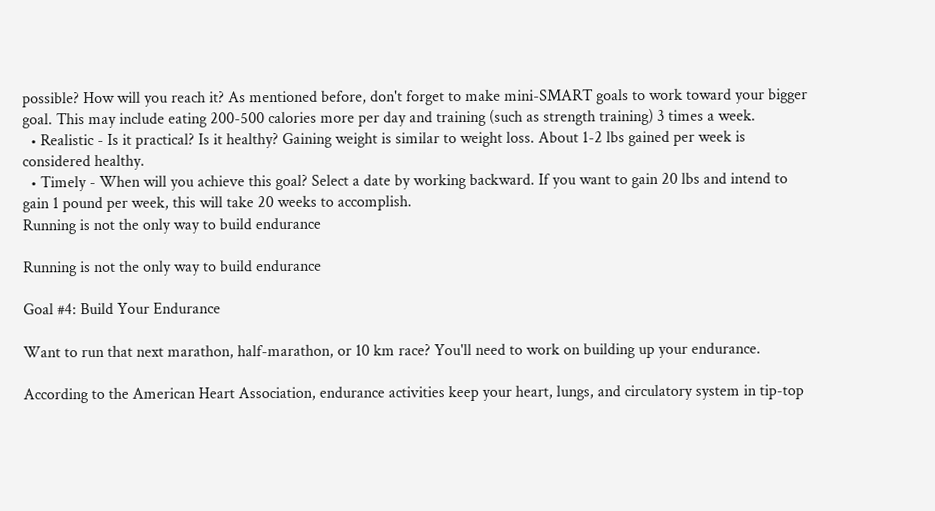possible? How will you reach it? As mentioned before, don't forget to make mini-SMART goals to work toward your bigger goal. This may include eating 200-500 calories more per day and training (such as strength training) 3 times a week.
  • Realistic - Is it practical? Is it healthy? Gaining weight is similar to weight loss. About 1-2 lbs gained per week is considered healthy.
  • Timely - When will you achieve this goal? Select a date by working backward. If you want to gain 20 lbs and intend to gain 1 pound per week, this will take 20 weeks to accomplish.
Running is not the only way to build endurance

Running is not the only way to build endurance

Goal #4: Build Your Endurance

Want to run that next marathon, half-marathon, or 10 km race? You'll need to work on building up your endurance.

According to the American Heart Association, endurance activities keep your heart, lungs, and circulatory system in tip-top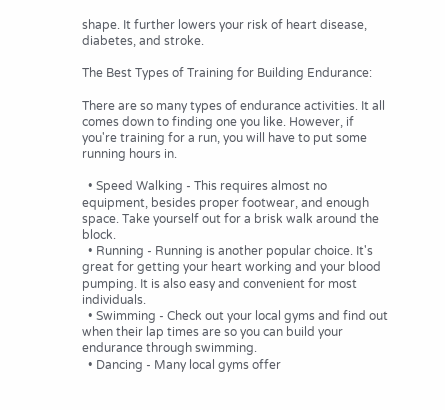shape. It further lowers your risk of heart disease, diabetes, and stroke.

The Best Types of Training for Building Endurance:

There are so many types of endurance activities. It all comes down to finding one you like. However, if you're training for a run, you will have to put some running hours in.

  • Speed Walking - This requires almost no equipment, besides proper footwear, and enough space. Take yourself out for a brisk walk around the block.
  • Running - Running is another popular choice. It's great for getting your heart working and your blood pumping. It is also easy and convenient for most individuals.
  • Swimming - Check out your local gyms and find out when their lap times are so you can build your endurance through swimming.
  • Dancing - Many local gyms offer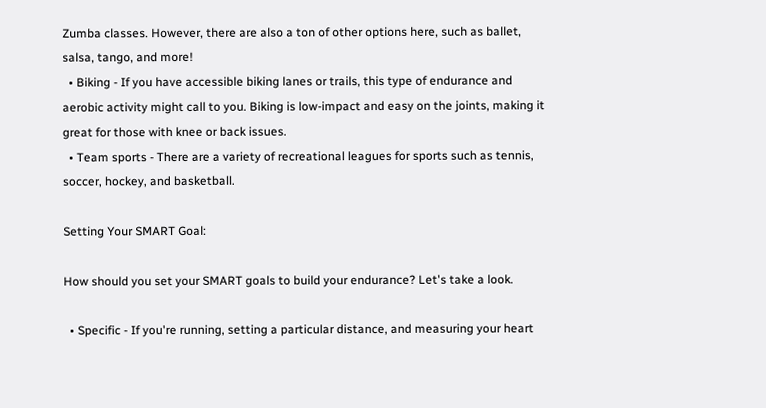Zumba classes. However, there are also a ton of other options here, such as ballet, salsa, tango, and more!
  • Biking - If you have accessible biking lanes or trails, this type of endurance and aerobic activity might call to you. Biking is low-impact and easy on the joints, making it great for those with knee or back issues.
  • Team sports - There are a variety of recreational leagues for sports such as tennis, soccer, hockey, and basketball.

Setting Your SMART Goal:

How should you set your SMART goals to build your endurance? Let's take a look.

  • Specific - If you're running, setting a particular distance, and measuring your heart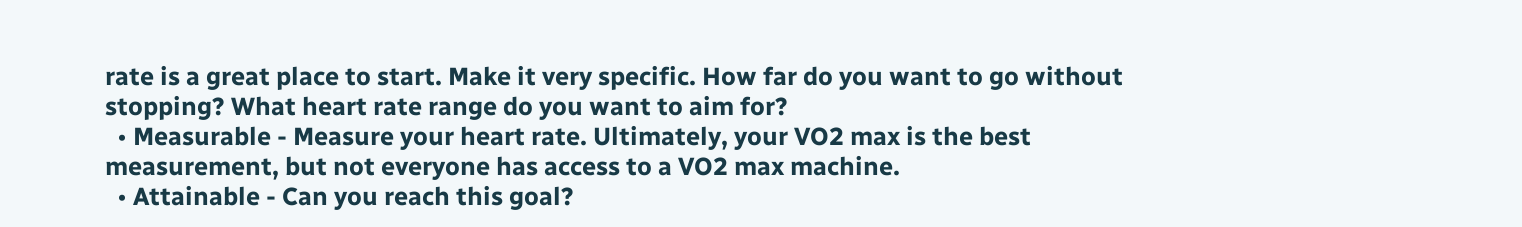rate is a great place to start. Make it very specific. How far do you want to go without stopping? What heart rate range do you want to aim for?
  • Measurable - Measure your heart rate. Ultimately, your VO2 max is the best measurement, but not everyone has access to a VO2 max machine.
  • Attainable - Can you reach this goal?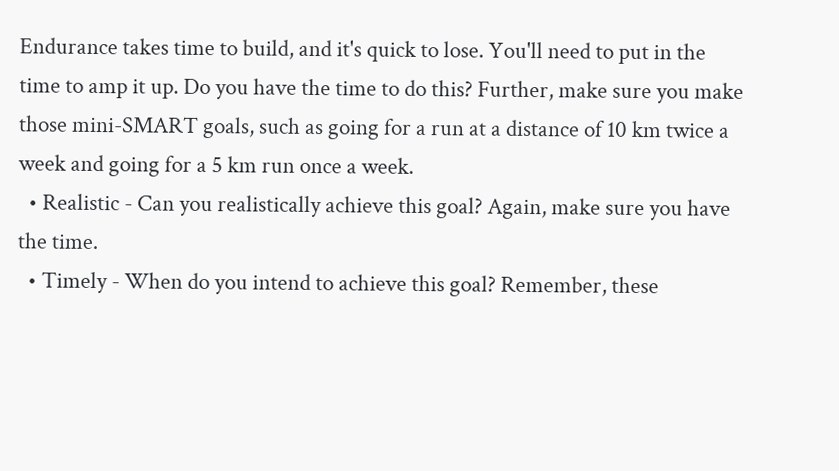Endurance takes time to build, and it's quick to lose. You'll need to put in the time to amp it up. Do you have the time to do this? Further, make sure you make those mini-SMART goals, such as going for a run at a distance of 10 km twice a week and going for a 5 km run once a week.
  • Realistic - Can you realistically achieve this goal? Again, make sure you have the time.
  • Timely - When do you intend to achieve this goal? Remember, these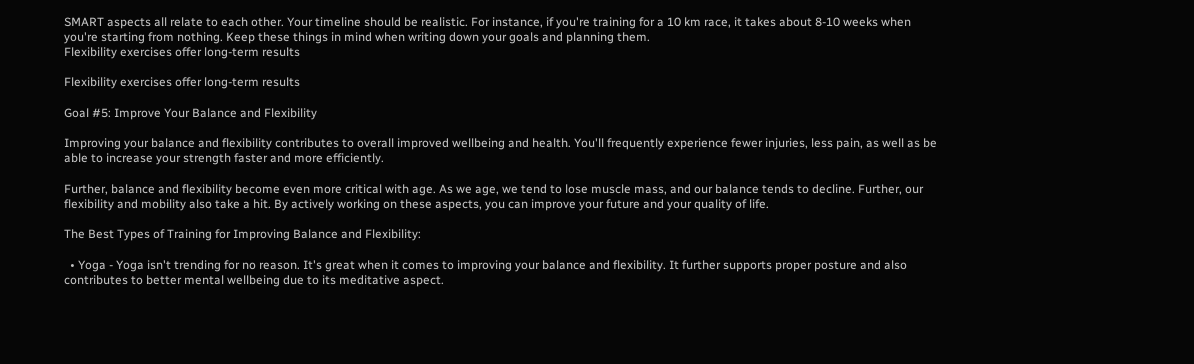SMART aspects all relate to each other. Your timeline should be realistic. For instance, if you're training for a 10 km race, it takes about 8-10 weeks when you're starting from nothing. Keep these things in mind when writing down your goals and planning them.
Flexibility exercises offer long-term results

Flexibility exercises offer long-term results

Goal #5: Improve Your Balance and Flexibility

Improving your balance and flexibility contributes to overall improved wellbeing and health. You'll frequently experience fewer injuries, less pain, as well as be able to increase your strength faster and more efficiently.

Further, balance and flexibility become even more critical with age. As we age, we tend to lose muscle mass, and our balance tends to decline. Further, our flexibility and mobility also take a hit. By actively working on these aspects, you can improve your future and your quality of life.

The Best Types of Training for Improving Balance and Flexibility:

  • Yoga - Yoga isn't trending for no reason. It's great when it comes to improving your balance and flexibility. It further supports proper posture and also contributes to better mental wellbeing due to its meditative aspect.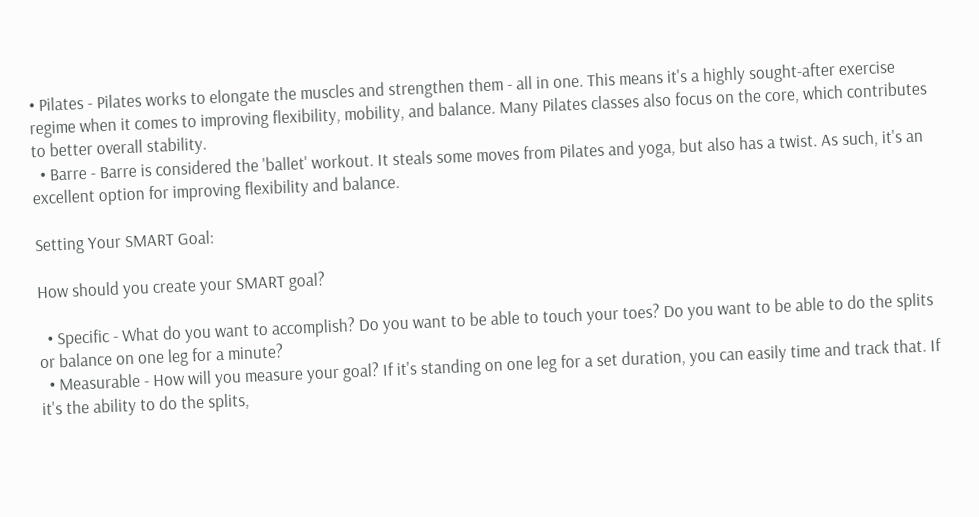• Pilates - Pilates works to elongate the muscles and strengthen them - all in one. This means it's a highly sought-after exercise regime when it comes to improving flexibility, mobility, and balance. Many Pilates classes also focus on the core, which contributes to better overall stability.
  • Barre - Barre is considered the 'ballet' workout. It steals some moves from Pilates and yoga, but also has a twist. As such, it's an excellent option for improving flexibility and balance.

Setting Your SMART Goal:

How should you create your SMART goal?

  • Specific - What do you want to accomplish? Do you want to be able to touch your toes? Do you want to be able to do the splits or balance on one leg for a minute?
  • Measurable - How will you measure your goal? If it's standing on one leg for a set duration, you can easily time and track that. If it's the ability to do the splits,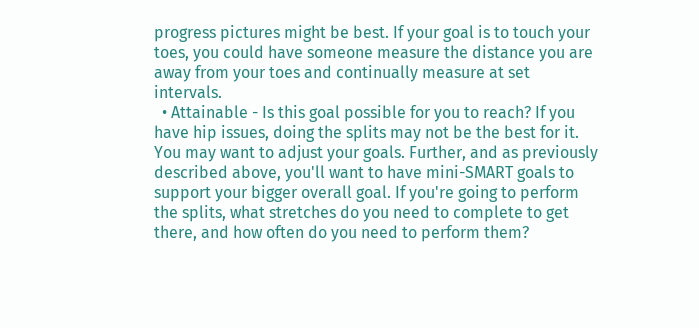progress pictures might be best. If your goal is to touch your toes, you could have someone measure the distance you are away from your toes and continually measure at set intervals.
  • Attainable - Is this goal possible for you to reach? If you have hip issues, doing the splits may not be the best for it. You may want to adjust your goals. Further, and as previously described above, you'll want to have mini-SMART goals to support your bigger overall goal. If you're going to perform the splits, what stretches do you need to complete to get there, and how often do you need to perform them?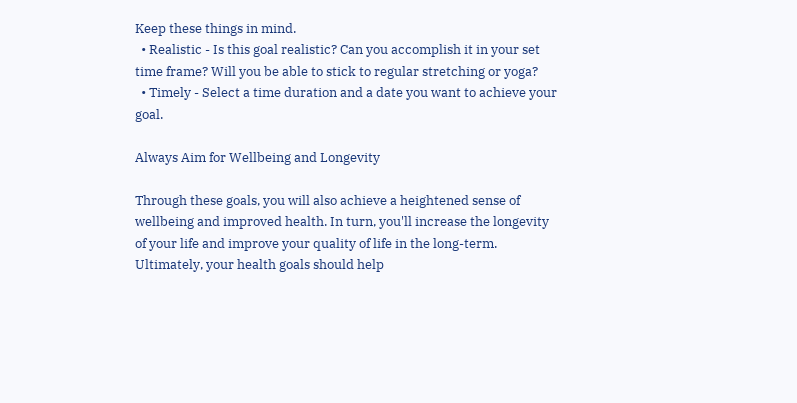Keep these things in mind.
  • Realistic - Is this goal realistic? Can you accomplish it in your set time frame? Will you be able to stick to regular stretching or yoga?
  • Timely - Select a time duration and a date you want to achieve your goal.

Always Aim for Wellbeing and Longevity

Through these goals, you will also achieve a heightened sense of wellbeing and improved health. In turn, you'll increase the longevity of your life and improve your quality of life in the long-term. Ultimately, your health goals should help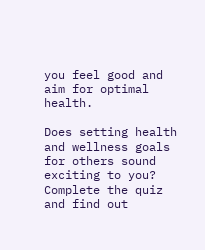you feel good and aim for optimal health.

Does setting health and wellness goals for others sound exciting to you? Complete the quiz and find out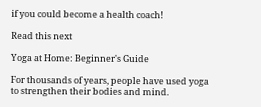if you could become a health coach!

Read this next

Yoga at Home: Beginner's Guide

For thousands of years, people have used yoga to strengthen their bodies and mind.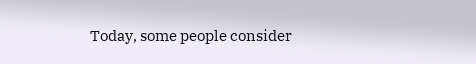Today, some people consider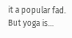it a popular fad. But yoga is...